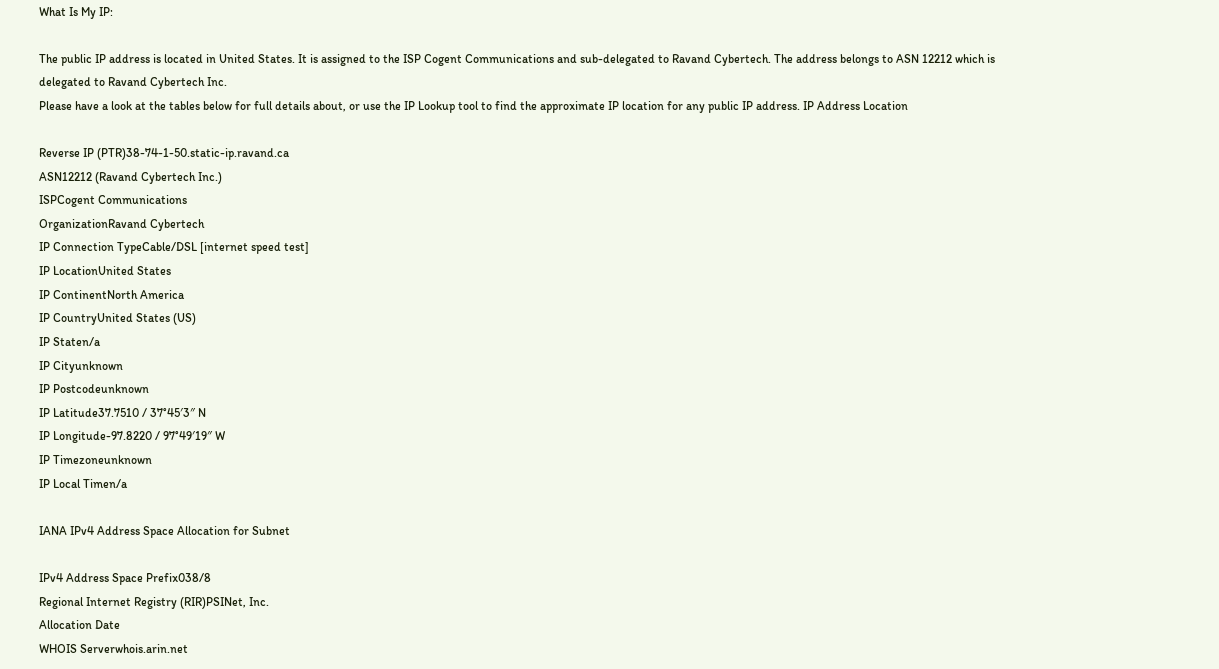What Is My IP:

The public IP address is located in United States. It is assigned to the ISP Cogent Communications and sub-delegated to Ravand Cybertech. The address belongs to ASN 12212 which is delegated to Ravand Cybertech Inc.
Please have a look at the tables below for full details about, or use the IP Lookup tool to find the approximate IP location for any public IP address. IP Address Location

Reverse IP (PTR)38-74-1-50.static-ip.ravand.ca
ASN12212 (Ravand Cybertech Inc.)
ISPCogent Communications
OrganizationRavand Cybertech
IP Connection TypeCable/DSL [internet speed test]
IP LocationUnited States
IP ContinentNorth America
IP CountryUnited States (US)
IP Staten/a
IP Cityunknown
IP Postcodeunknown
IP Latitude37.7510 / 37°45′3″ N
IP Longitude-97.8220 / 97°49′19″ W
IP Timezoneunknown
IP Local Timen/a

IANA IPv4 Address Space Allocation for Subnet

IPv4 Address Space Prefix038/8
Regional Internet Registry (RIR)PSINet, Inc.
Allocation Date
WHOIS Serverwhois.arin.net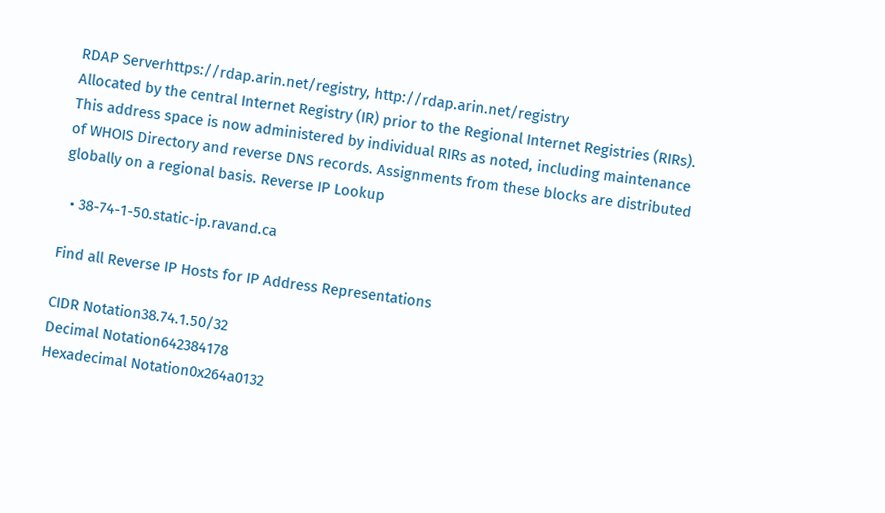RDAP Serverhttps://rdap.arin.net/registry, http://rdap.arin.net/registry
Allocated by the central Internet Registry (IR) prior to the Regional Internet Registries (RIRs). This address space is now administered by individual RIRs as noted, including maintenance of WHOIS Directory and reverse DNS records. Assignments from these blocks are distributed globally on a regional basis. Reverse IP Lookup

  • 38-74-1-50.static-ip.ravand.ca

Find all Reverse IP Hosts for IP Address Representations

CIDR Notation38.74.1.50/32
Decimal Notation642384178
Hexadecimal Notation0x264a0132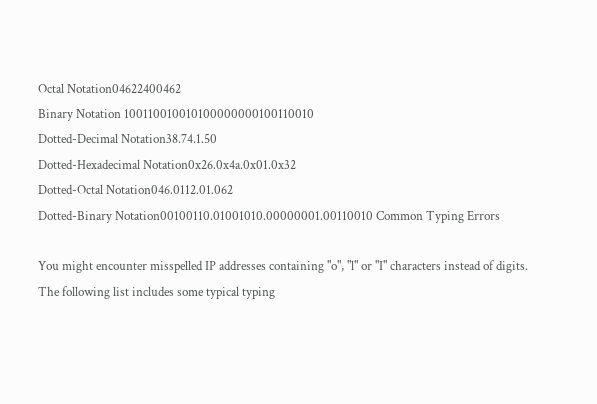Octal Notation04622400462
Binary Notation 100110010010100000000100110010
Dotted-Decimal Notation38.74.1.50
Dotted-Hexadecimal Notation0x26.0x4a.0x01.0x32
Dotted-Octal Notation046.0112.01.062
Dotted-Binary Notation00100110.01001010.00000001.00110010 Common Typing Errors

You might encounter misspelled IP addresses containing "o", "l" or "I" characters instead of digits. The following list includes some typical typing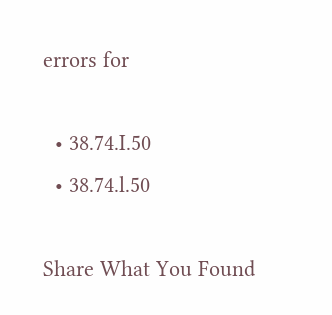errors for

  • 38.74.I.50
  • 38.74.l.50

Share What You Found